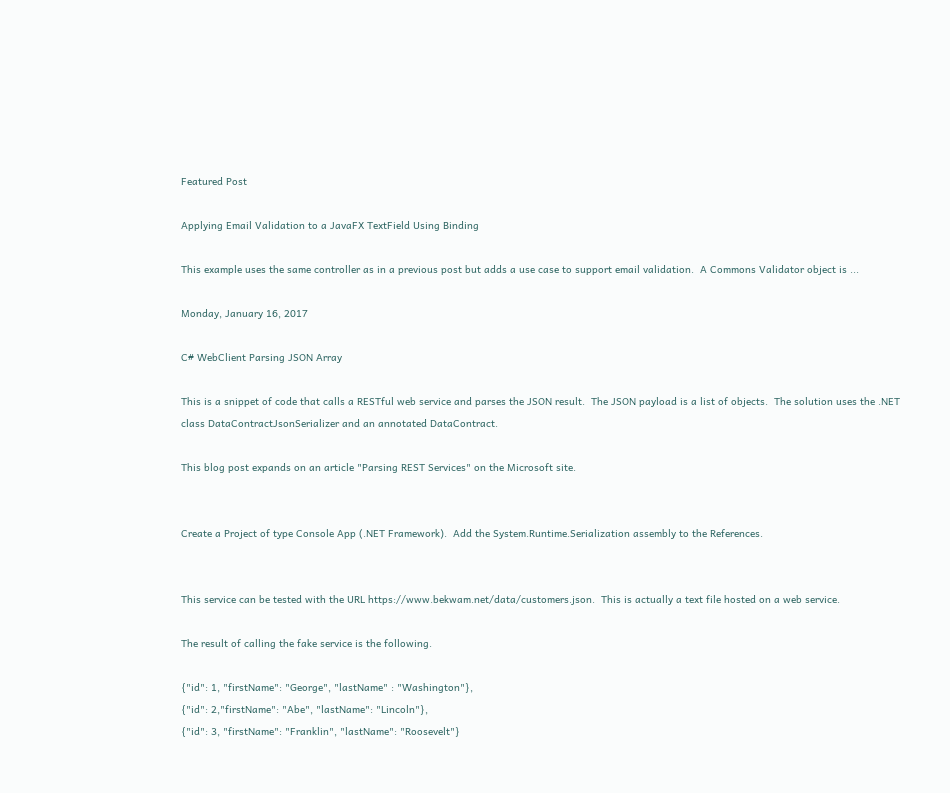Featured Post

Applying Email Validation to a JavaFX TextField Using Binding

This example uses the same controller as in a previous post but adds a use case to support email validation.  A Commons Validator object is ...

Monday, January 16, 2017

C# WebClient Parsing JSON Array

This is a snippet of code that calls a RESTful web service and parses the JSON result.  The JSON payload is a list of objects.  The solution uses the .NET class DataContractJsonSerializer and an annotated DataContract.

This blog post expands on an article "Parsing REST Services" on the Microsoft site.


Create a Project of type Console App (.NET Framework).  Add the System.Runtime.Serialization assembly to the References.


This service can be tested with the URL https://www.bekwam.net/data/customers.json.  This is actually a text file hosted on a web service.

The result of calling the fake service is the following.

{"id": 1, "firstName": "George", "lastName" : "Washington"},
{"id": 2,"firstName": "Abe", "lastName": "Lincoln"},
{"id": 3, "firstName": "Franklin", "lastName": "Roosevelt"}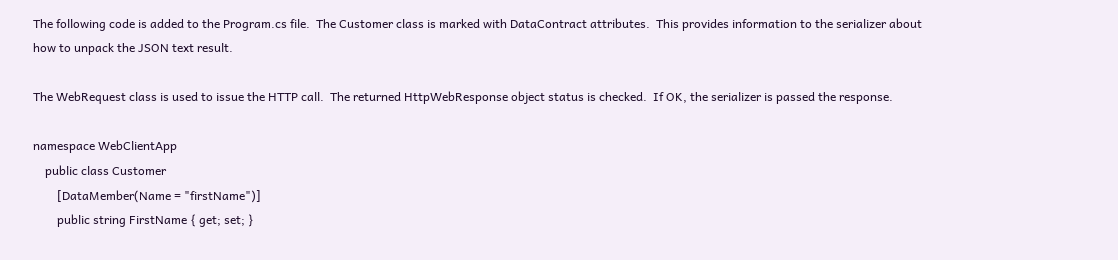The following code is added to the Program.cs file.  The Customer class is marked with DataContract attributes.  This provides information to the serializer about how to unpack the JSON text result.

The WebRequest class is used to issue the HTTP call.  The returned HttpWebResponse object status is checked.  If OK, the serializer is passed the response.

namespace WebClientApp
    public class Customer
        [DataMember(Name = "firstName")]
        public string FirstName { get; set; }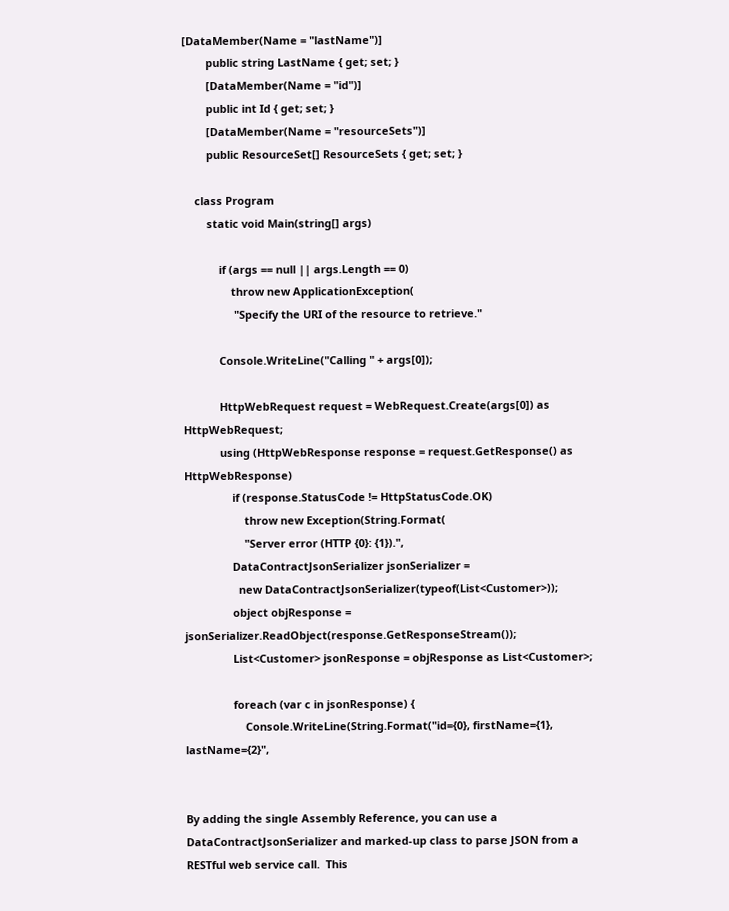[DataMember(Name = "lastName")]
        public string LastName { get; set; }
        [DataMember(Name = "id")]
        public int Id { get; set; }
        [DataMember(Name = "resourceSets")]
        public ResourceSet[] ResourceSets { get; set; }

    class Program
        static void Main(string[] args)

            if (args == null || args.Length == 0)
                throw new ApplicationException(
                 "Specify the URI of the resource to retrieve."

            Console.WriteLine("Calling " + args[0]);

            HttpWebRequest request = WebRequest.Create(args[0]) as HttpWebRequest;
            using (HttpWebResponse response = request.GetResponse() as HttpWebResponse)
                if (response.StatusCode != HttpStatusCode.OK)
                    throw new Exception(String.Format(
                    "Server error (HTTP {0}: {1}).",
                DataContractJsonSerializer jsonSerializer =
                  new DataContractJsonSerializer(typeof(List<Customer>));
                object objResponse = jsonSerializer.ReadObject(response.GetResponseStream());
                List<Customer> jsonResponse = objResponse as List<Customer>;

                foreach (var c in jsonResponse) {
                    Console.WriteLine(String.Format("id={0}, firstName={1}, lastName={2}",


By adding the single Assembly Reference, you can use a DataContractJsonSerializer and marked-up class to parse JSON from a RESTful web service call.  This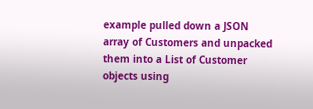example pulled down a JSON array of Customers and unpacked them into a List of Customer objects using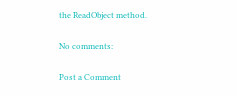the ReadObject method.

No comments:

Post a Comment